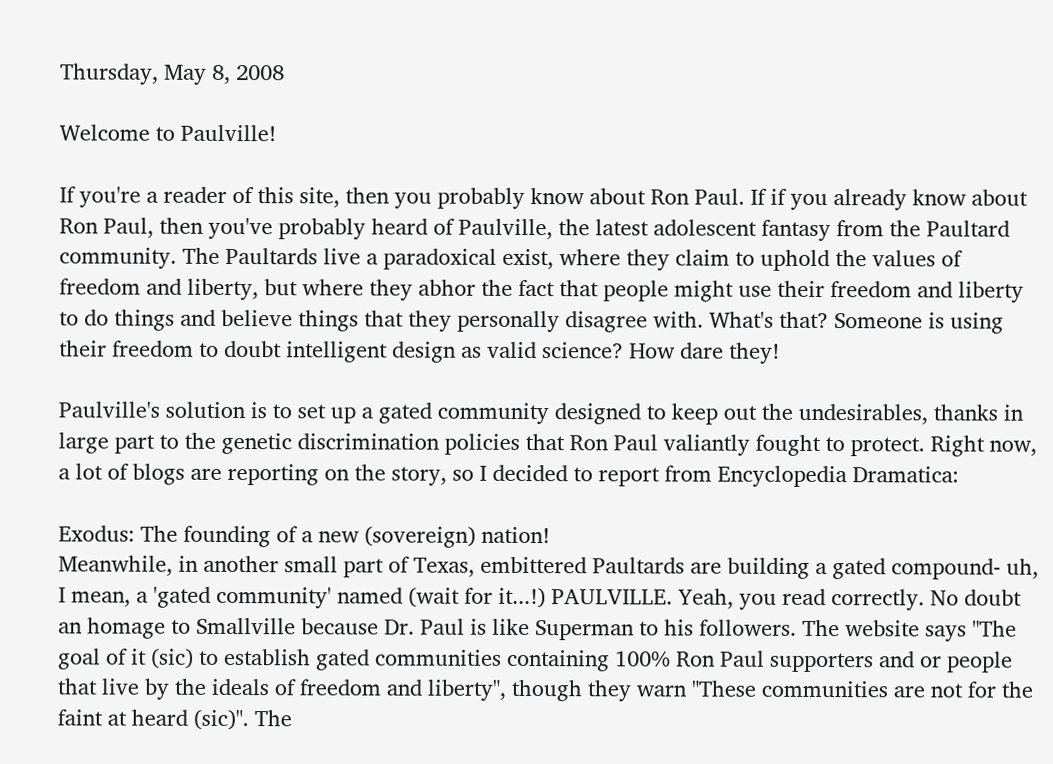Thursday, May 8, 2008

Welcome to Paulville!

If you're a reader of this site, then you probably know about Ron Paul. If if you already know about Ron Paul, then you've probably heard of Paulville, the latest adolescent fantasy from the Paultard community. The Paultards live a paradoxical exist, where they claim to uphold the values of freedom and liberty, but where they abhor the fact that people might use their freedom and liberty to do things and believe things that they personally disagree with. What's that? Someone is using their freedom to doubt intelligent design as valid science? How dare they!

Paulville's solution is to set up a gated community designed to keep out the undesirables, thanks in large part to the genetic discrimination policies that Ron Paul valiantly fought to protect. Right now, a lot of blogs are reporting on the story, so I decided to report from Encyclopedia Dramatica:

Exodus: The founding of a new (sovereign) nation!
Meanwhile, in another small part of Texas, embittered Paultards are building a gated compound- uh, I mean, a 'gated community' named (wait for it...!) PAULVILLE. Yeah, you read correctly. No doubt an homage to Smallville because Dr. Paul is like Superman to his followers. The website says "The goal of it (sic) to establish gated communities containing 100% Ron Paul supporters and or people that live by the ideals of freedom and liberty", though they warn "These communities are not for the faint at heard (sic)". The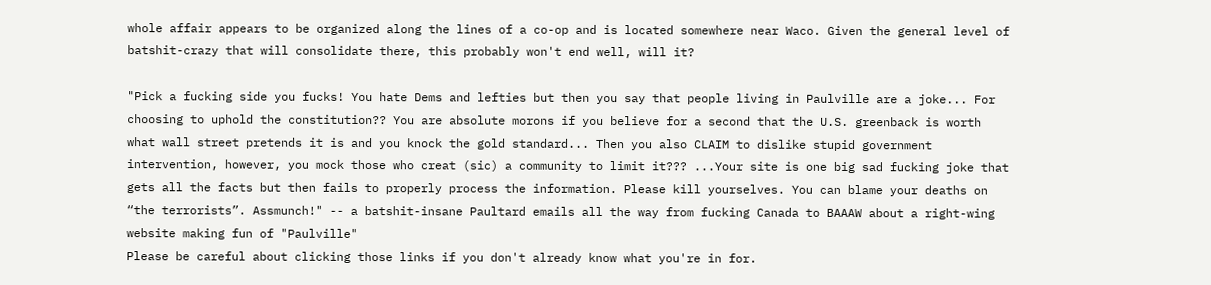whole affair appears to be organized along the lines of a co-op and is located somewhere near Waco. Given the general level of batshit-crazy that will consolidate there, this probably won't end well, will it?

"Pick a fucking side you fucks! You hate Dems and lefties but then you say that people living in Paulville are a joke... For choosing to uphold the constitution?? You are absolute morons if you believe for a second that the U.S. greenback is worth what wall street pretends it is and you knock the gold standard... Then you also CLAIM to dislike stupid government intervention, however, you mock those who creat (sic) a community to limit it??? ...Your site is one big sad fucking joke that gets all the facts but then fails to properly process the information. Please kill yourselves. You can blame your deaths on “the terrorists”. Assmunch!" -- a batshit-insane Paultard emails all the way from fucking Canada to BAAAW about a right-wing website making fun of "Paulville"
Please be careful about clicking those links if you don't already know what you're in for.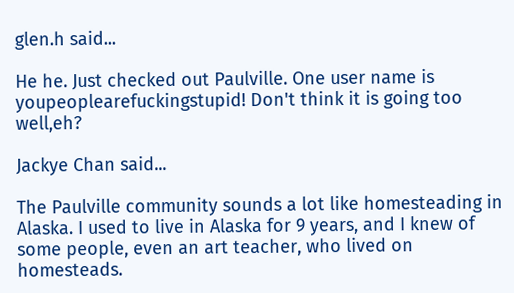glen.h said...

He he. Just checked out Paulville. One user name is youpeoplearefuckingstupid! Don't think it is going too well,eh?

Jackye Chan said...

The Paulville community sounds a lot like homesteading in Alaska. I used to live in Alaska for 9 years, and I knew of some people, even an art teacher, who lived on homesteads.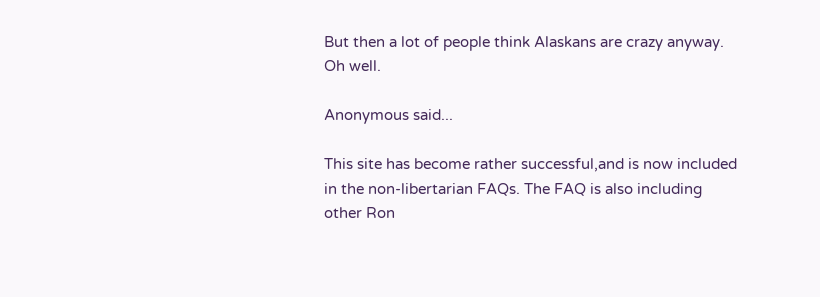But then a lot of people think Alaskans are crazy anyway. Oh well.

Anonymous said...

This site has become rather successful,and is now included in the non-libertarian FAQs. The FAQ is also including other Ron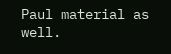Paul material as well.